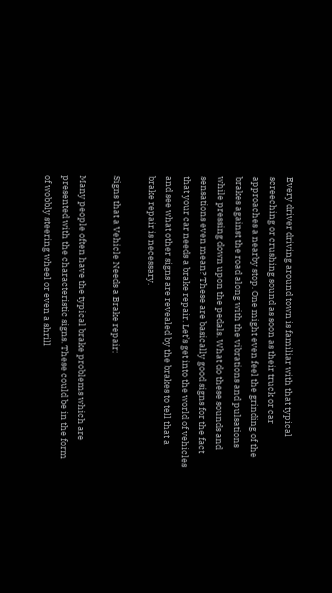Every driver driving around town is familiar with that typical screeching or crushing sound as soon as their truck or car approaches a nearby stop. One might even feel the grinding of the brakes against the road along with the vibrations and pulsations while pressing down upon the pedals. What do these sounds and sensations even mean? These are basically good signs for the fact that your car needs a brake repair. Let’s get into the world of vehicles and see what other signs are revealed by the brakes to tell that a brake repair is necessary.

Signs that a Vehicle Needs a Brake repair:

Many people often have the typical brake problems which are presented with the characteristic signs. These could be in the form of wobbly steering wheel or even a shrill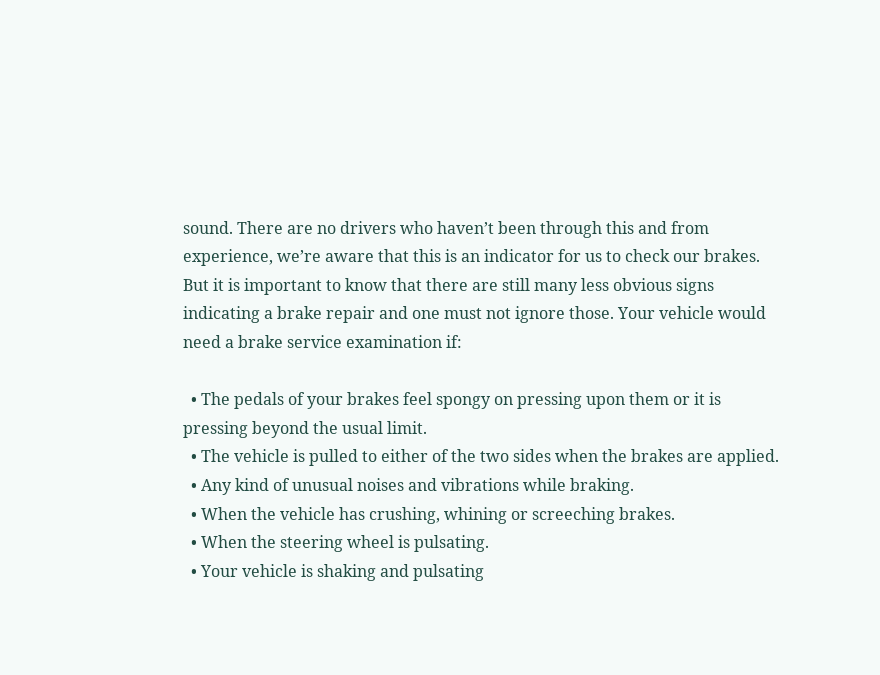sound. There are no drivers who haven’t been through this and from experience, we’re aware that this is an indicator for us to check our brakes. But it is important to know that there are still many less obvious signs indicating a brake repair and one must not ignore those. Your vehicle would need a brake service examination if:

  • The pedals of your brakes feel spongy on pressing upon them or it is pressing beyond the usual limit.
  • The vehicle is pulled to either of the two sides when the brakes are applied.
  • Any kind of unusual noises and vibrations while braking.
  • When the vehicle has crushing, whining or screeching brakes.
  • When the steering wheel is pulsating.
  • Your vehicle is shaking and pulsating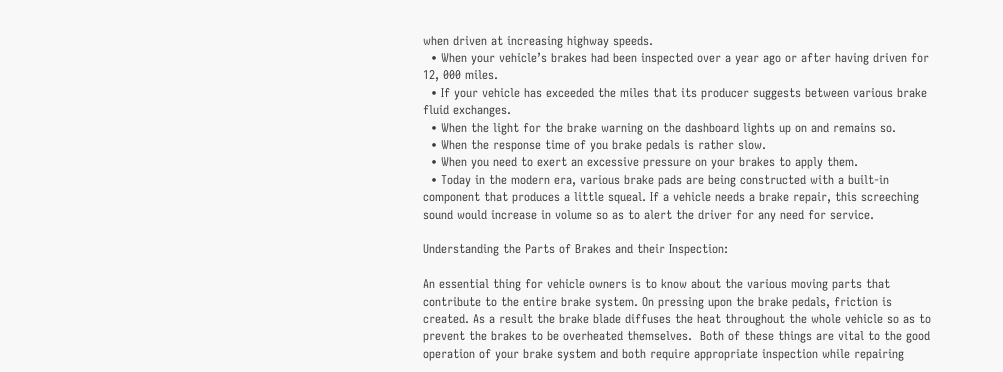when driven at increasing highway speeds.
  • When your vehicle’s brakes had been inspected over a year ago or after having driven for 12, 000 miles.
  • If your vehicle has exceeded the miles that its producer suggests between various brake fluid exchanges.
  • When the light for the brake warning on the dashboard lights up on and remains so.
  • When the response time of you brake pedals is rather slow.
  • When you need to exert an excessive pressure on your brakes to apply them.
  • Today in the modern era, various brake pads are being constructed with a built-in component that produces a little squeal. If a vehicle needs a brake repair, this screeching sound would increase in volume so as to alert the driver for any need for service.

Understanding the Parts of Brakes and their Inspection:

An essential thing for vehicle owners is to know about the various moving parts that contribute to the entire brake system. On pressing upon the brake pedals, friction is created. As a result the brake blade diffuses the heat throughout the whole vehicle so as to prevent the brakes to be overheated themselves.  Both of these things are vital to the good operation of your brake system and both require appropriate inspection while repairing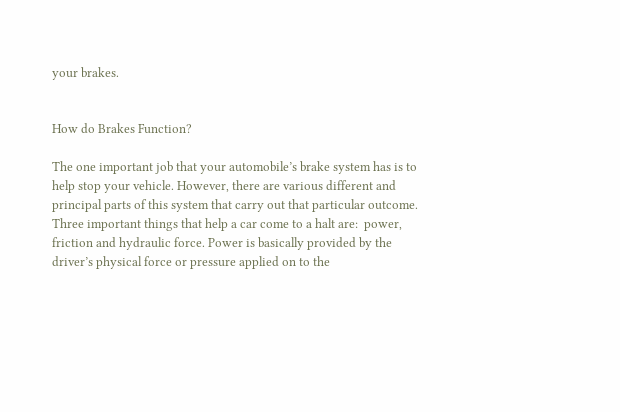your brakes.


How do Brakes Function?

The one important job that your automobile’s brake system has is to help stop your vehicle. However, there are various different and principal parts of this system that carry out that particular outcome. Three important things that help a car come to a halt are:  power, friction and hydraulic force. Power is basically provided by the driver’s physical force or pressure applied on to the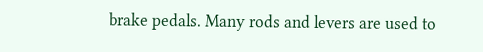brake pedals. Many rods and levers are used to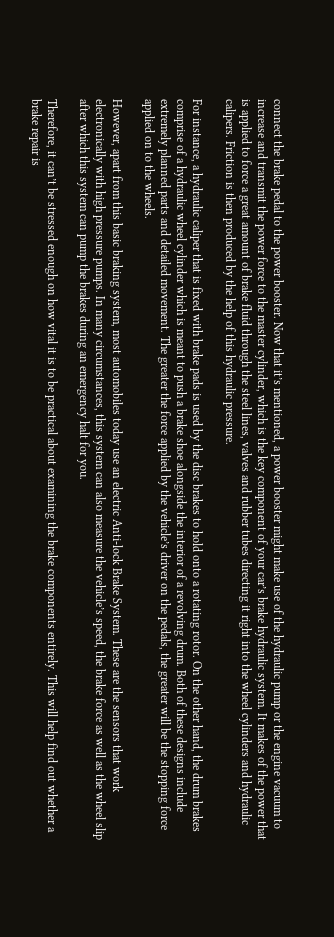connect the brake pedal to the power booster. Now that it’s mentioned, a power booster might make use of the hydraulic pump or the engine vacuum to increase and transmit the power force to the master cylinder, which is the key component of your car’s brake hydraulic system. It makes of the power that is applied to force a great amount of brake fluid through the steel lines, valves and rubber tubes directing it right into the wheel cylinders and hydraulic calipers. Friction is then produced by the help of this hydraulic pressure.

For instance, a hydraulic caliper that is fixed with brake pads is used by the disc brakes to hold onto a rotating rotor. On the other hand, the drum brakes comprise of a hydraulic wheel cylinder which is meant to push a brake shoe alongside the interior of a revolving drum. Both of these designs include extremely planned parts and detailed movement. The greater the force applied by the vehicle’s driver on the pedals, the greater will be the stopping force applied on to the wheels.

However, apart from this basic braking system, most automobiles today use an electric Anti-lock Brake System. These are the sensors that work electronically with high pressure pumps. In many circumstances, this system can also measure the vehicle’s speed, the brake force as well as the wheel slip after which this system can pump the brakes during an emergency halt for you.

Therefore, it can’t be stressed enough on how vital it is to be practical about examining the brake components entirely. This will help find out whether a brake repair is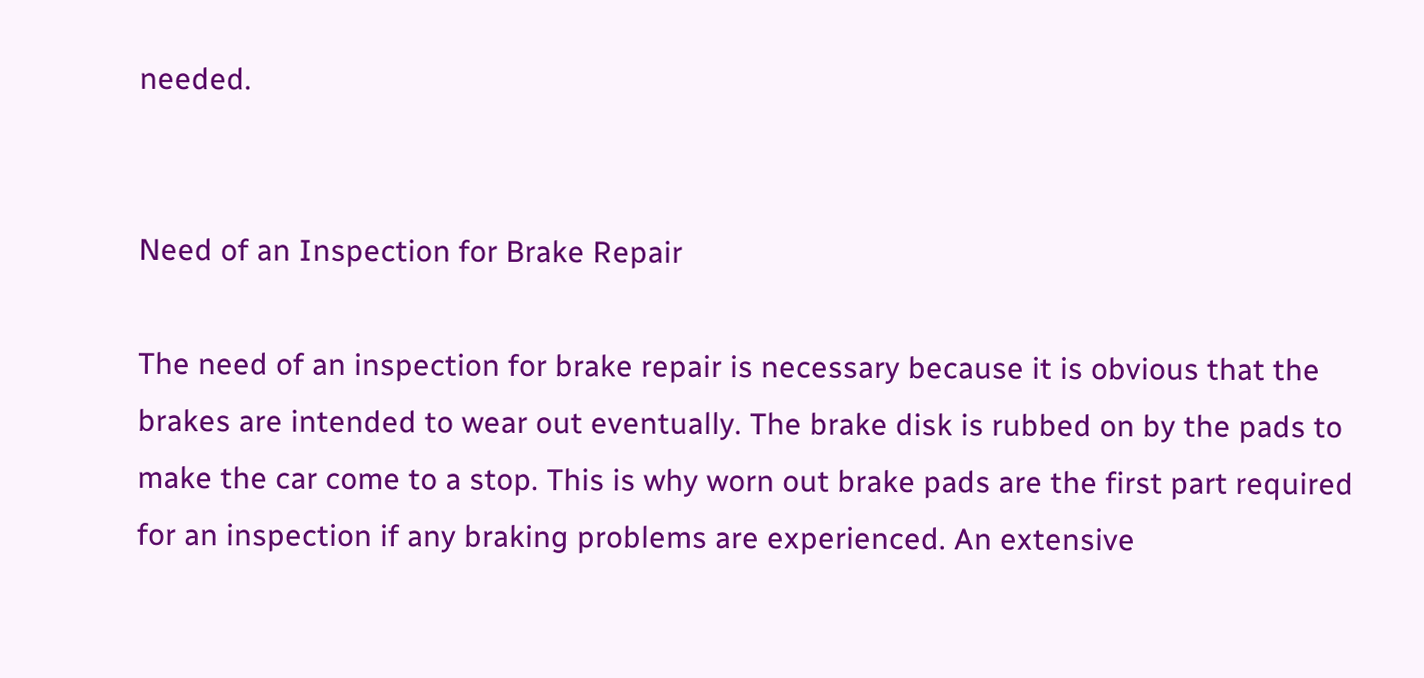needed.


Need of an Inspection for Brake Repair

The need of an inspection for brake repair is necessary because it is obvious that the brakes are intended to wear out eventually. The brake disk is rubbed on by the pads to make the car come to a stop. This is why worn out brake pads are the first part required for an inspection if any braking problems are experienced. An extensive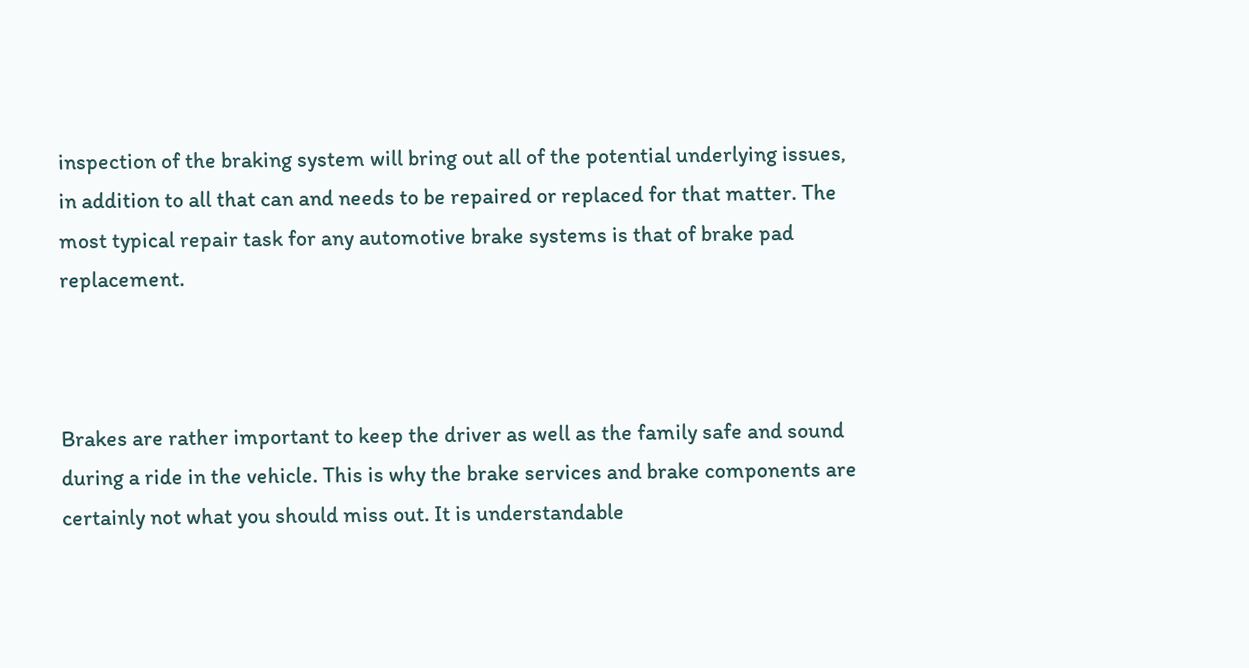inspection of the braking system will bring out all of the potential underlying issues, in addition to all that can and needs to be repaired or replaced for that matter. The most typical repair task for any automotive brake systems is that of brake pad replacement.



Brakes are rather important to keep the driver as well as the family safe and sound during a ride in the vehicle. This is why the brake services and brake components are certainly not what you should miss out. It is understandable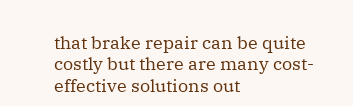that brake repair can be quite costly but there are many cost-effective solutions out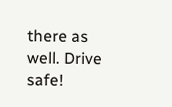there as well. Drive safe!